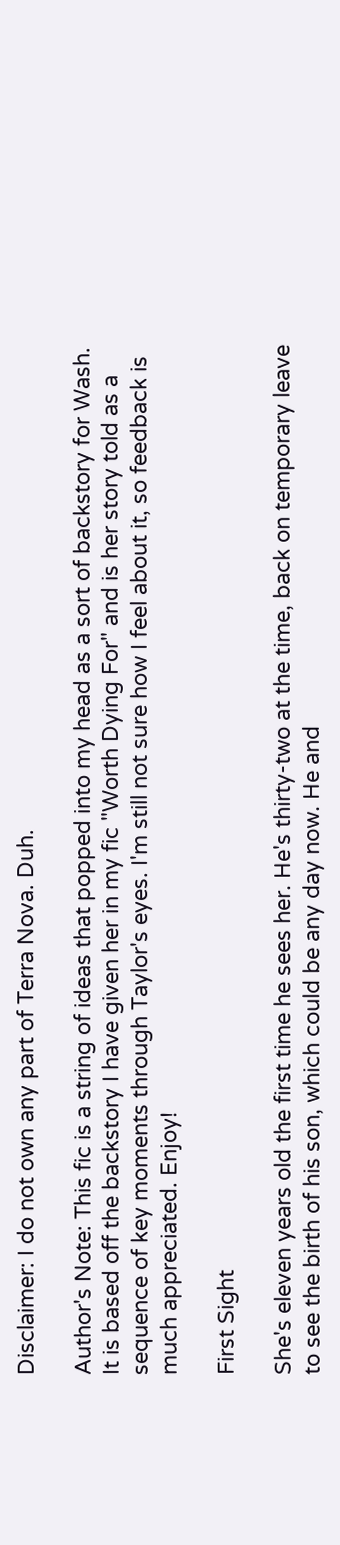Disclaimer: I do not own any part of Terra Nova. Duh.

Author's Note: This fic is a string of ideas that popped into my head as a sort of backstory for Wash. It is based off the backstory I have given her in my fic "Worth Dying For" and is her story told as a sequence of key moments through Taylor's eyes. I'm still not sure how I feel about it, so feedback is much appreciated. Enjoy!

First Sight

She's eleven years old the first time he sees her. He's thirty-two at the time, back on temporary leave to see the birth of his son, which could be any day now. He and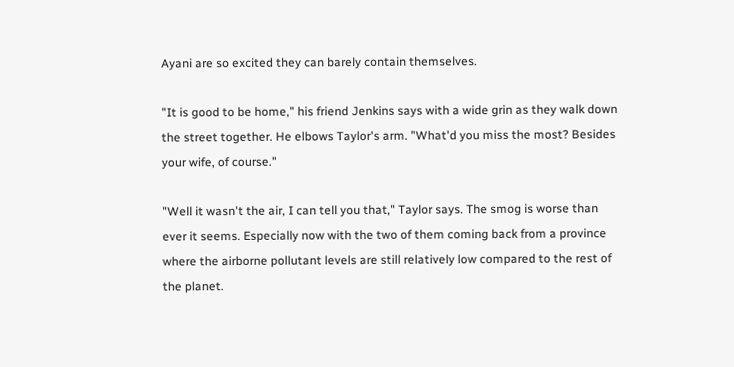Ayani are so excited they can barely contain themselves.

"It is good to be home," his friend Jenkins says with a wide grin as they walk down the street together. He elbows Taylor's arm. "What'd you miss the most? Besides your wife, of course."

"Well it wasn't the air, I can tell you that," Taylor says. The smog is worse than ever it seems. Especially now with the two of them coming back from a province where the airborne pollutant levels are still relatively low compared to the rest of the planet.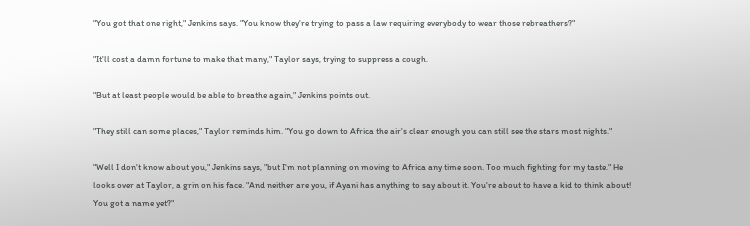"You got that one right," Jenkins says. "You know they're trying to pass a law requiring everybody to wear those rebreathers?"

"It'll cost a damn fortune to make that many," Taylor says, trying to suppress a cough.

"But at least people would be able to breathe again," Jenkins points out.

"They still can some places," Taylor reminds him. "You go down to Africa the air's clear enough you can still see the stars most nights."

"Well I don't know about you," Jenkins says, "but I'm not planning on moving to Africa any time soon. Too much fighting for my taste." He looks over at Taylor, a grin on his face. "And neither are you, if Ayani has anything to say about it. You're about to have a kid to think about! You got a name yet?"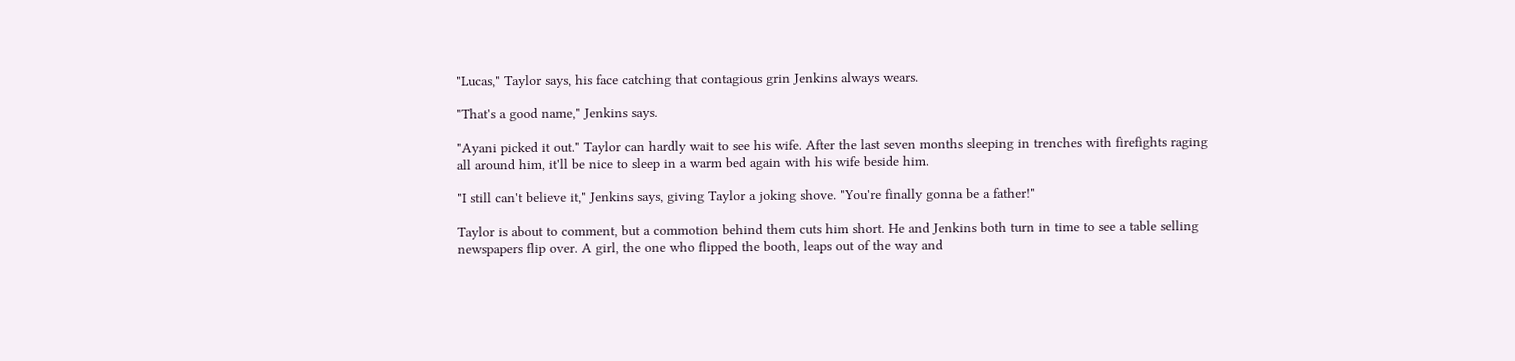"Lucas," Taylor says, his face catching that contagious grin Jenkins always wears.

"That's a good name," Jenkins says.

"Ayani picked it out." Taylor can hardly wait to see his wife. After the last seven months sleeping in trenches with firefights raging all around him, it'll be nice to sleep in a warm bed again with his wife beside him.

"I still can't believe it," Jenkins says, giving Taylor a joking shove. "You're finally gonna be a father!"

Taylor is about to comment, but a commotion behind them cuts him short. He and Jenkins both turn in time to see a table selling newspapers flip over. A girl, the one who flipped the booth, leaps out of the way and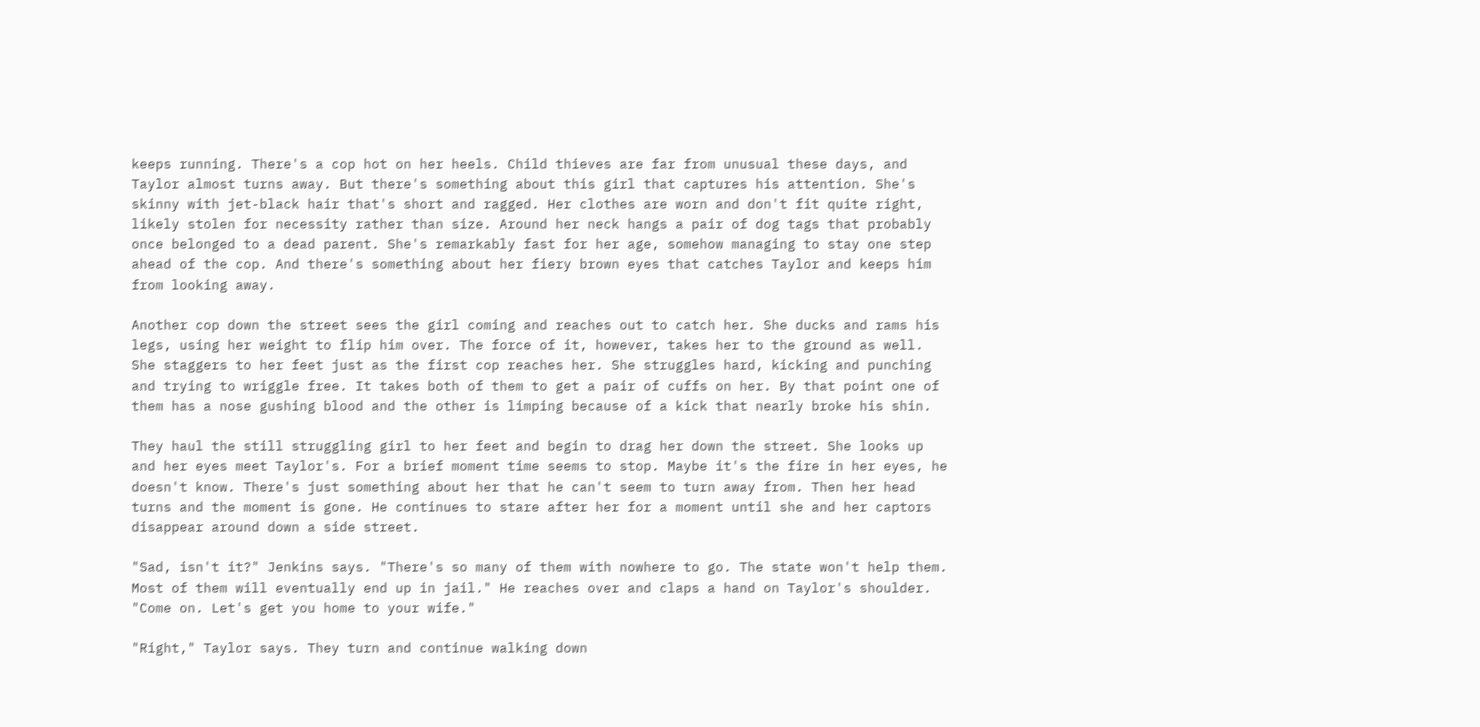keeps running. There's a cop hot on her heels. Child thieves are far from unusual these days, and Taylor almost turns away. But there's something about this girl that captures his attention. She's skinny with jet-black hair that's short and ragged. Her clothes are worn and don't fit quite right, likely stolen for necessity rather than size. Around her neck hangs a pair of dog tags that probably once belonged to a dead parent. She's remarkably fast for her age, somehow managing to stay one step ahead of the cop. And there's something about her fiery brown eyes that catches Taylor and keeps him from looking away.

Another cop down the street sees the girl coming and reaches out to catch her. She ducks and rams his legs, using her weight to flip him over. The force of it, however, takes her to the ground as well. She staggers to her feet just as the first cop reaches her. She struggles hard, kicking and punching and trying to wriggle free. It takes both of them to get a pair of cuffs on her. By that point one of them has a nose gushing blood and the other is limping because of a kick that nearly broke his shin.

They haul the still struggling girl to her feet and begin to drag her down the street. She looks up and her eyes meet Taylor's. For a brief moment time seems to stop. Maybe it's the fire in her eyes, he doesn't know. There's just something about her that he can't seem to turn away from. Then her head turns and the moment is gone. He continues to stare after her for a moment until she and her captors disappear around down a side street.

"Sad, isn't it?" Jenkins says. "There's so many of them with nowhere to go. The state won't help them. Most of them will eventually end up in jail." He reaches over and claps a hand on Taylor's shoulder. "Come on. Let's get you home to your wife."

"Right," Taylor says. They turn and continue walking down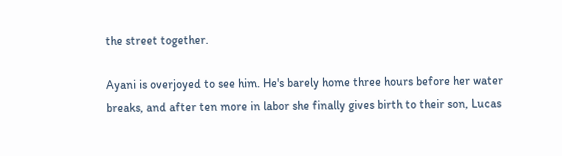the street together.

Ayani is overjoyed to see him. He's barely home three hours before her water breaks, and after ten more in labor she finally gives birth to their son, Lucas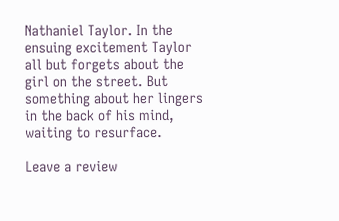Nathaniel Taylor. In the ensuing excitement Taylor all but forgets about the girl on the street. But something about her lingers in the back of his mind, waiting to resurface.

Leave a review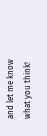and let me know what you think!